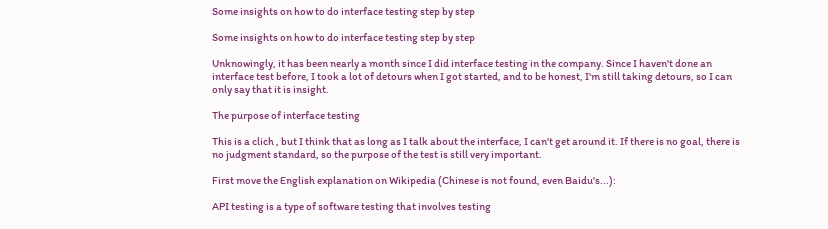Some insights on how to do interface testing step by step

Some insights on how to do interface testing step by step

Unknowingly, it has been nearly a month since I did interface testing in the company. Since I haven't done an interface test before, I took a lot of detours when I got started, and to be honest, I'm still taking detours, so I can only say that it is insight.

The purpose of interface testing

This is a clich , but I think that as long as I talk about the interface, I can't get around it. If there is no goal, there is no judgment standard, so the purpose of the test is still very important.

First move the English explanation on Wikipedia (Chinese is not found, even Baidu's...):

API testing is a type of software testing that involves testing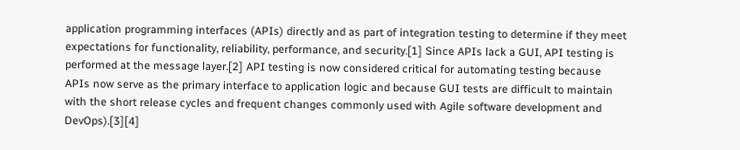application programming interfaces (APIs) directly and as part of integration testing to determine if they meet expectations for functionality, reliability, performance, and security.[1] Since APIs lack a GUI, API testing is performed at the message layer.[2] API testing is now considered critical for automating testing because APIs now serve as the primary interface to application logic and because GUI tests are difficult to maintain with the short release cycles and frequent changes commonly used with Agile software development and DevOps).[3][4]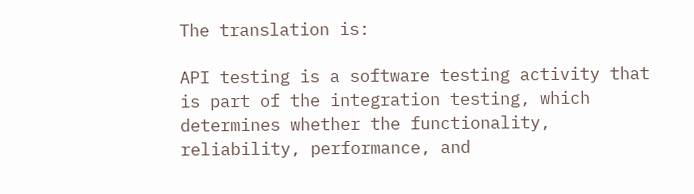The translation is:

API testing is a software testing activity that is part of the integration testing, which determines whether the functionality, reliability, performance, and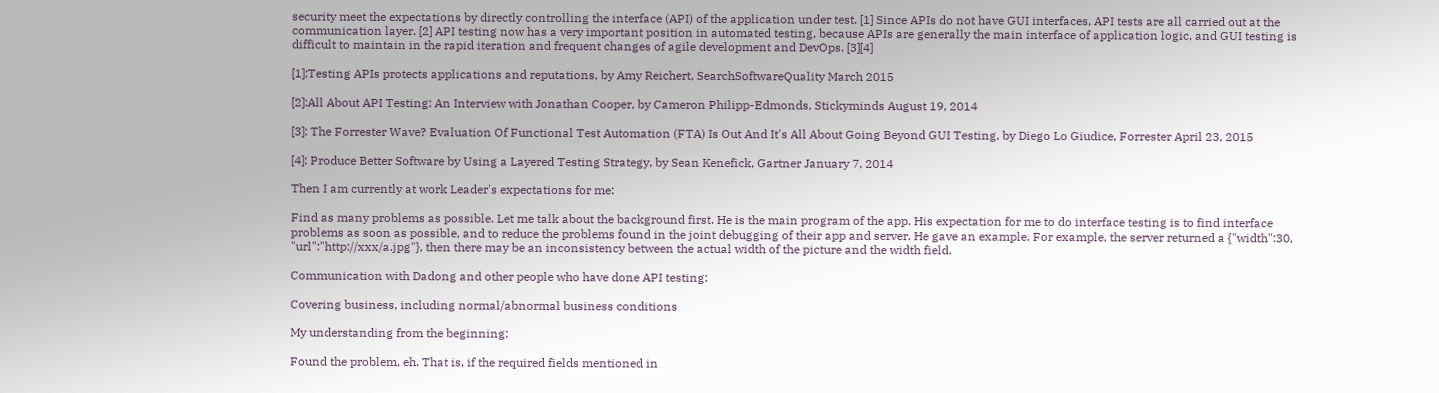security meet the expectations by directly controlling the interface (API) of the application under test. [1] Since APIs do not have GUI interfaces, API tests are all carried out at the communication layer. [2] API testing now has a very important position in automated testing, because APIs are generally the main interface of application logic, and GUI testing is difficult to maintain in the rapid iteration and frequent changes of agile development and DevOps. [3][4]

[1]:Testing APIs protects applications and reputations, by Amy Reichert, SearchSoftwareQuality March 2015

[2]:All About API Testing: An Interview with Jonathan Cooper, by Cameron Philipp-Edmonds, Stickyminds August 19, 2014

[3]: The Forrester Wave? Evaluation Of Functional Test Automation (FTA) Is Out And It's All About Going Beyond GUI Testing, by Diego Lo Giudice, Forrester April 23, 2015

[4]: Produce Better Software by Using a Layered Testing Strategy, by Sean Kenefick, Gartner January 7, 2014

Then I am currently at work Leader's expectations for me:

Find as many problems as possible. Let me talk about the background first. He is the main program of the app. His expectation for me to do interface testing is to find interface problems as soon as possible, and to reduce the problems found in the joint debugging of their app and server. He gave an example. For example, the server returned a {"width":30, "url":"http://xxx/a.jpg"}, then there may be an inconsistency between the actual width of the picture and the width field.

Communication with Dadong and other people who have done API testing:

Covering business, including normal/abnormal business conditions

My understanding from the beginning:

Found the problem, eh. That is, if the required fields mentioned in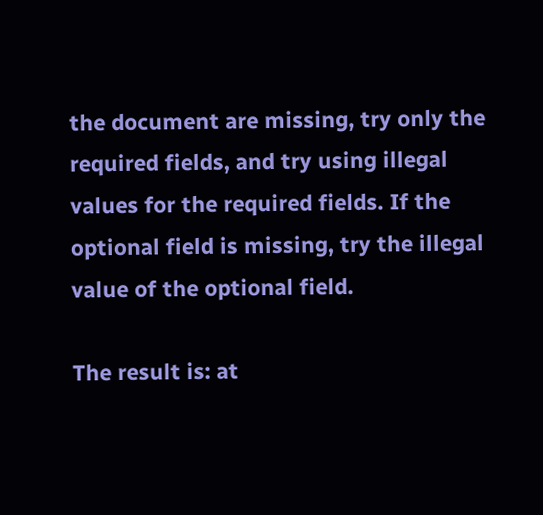the document are missing, try only the required fields, and try using illegal values for the required fields. If the optional field is missing, try the illegal value of the optional field.

The result is: at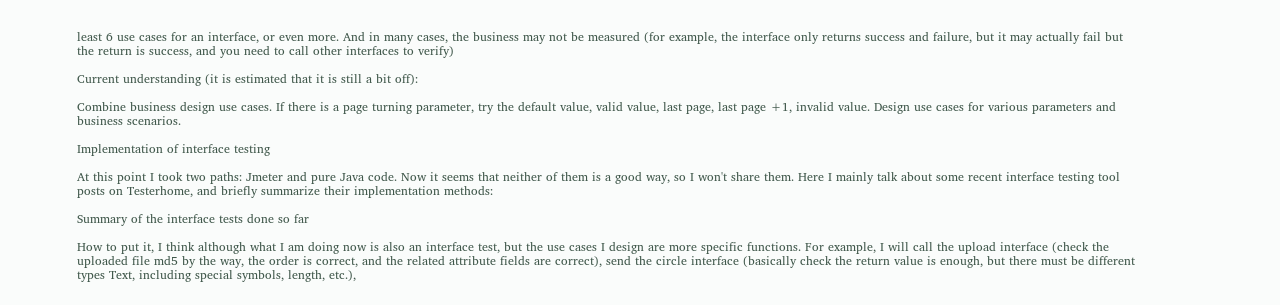least 6 use cases for an interface, or even more. And in many cases, the business may not be measured (for example, the interface only returns success and failure, but it may actually fail but the return is success, and you need to call other interfaces to verify)

Current understanding (it is estimated that it is still a bit off):

Combine business design use cases. If there is a page turning parameter, try the default value, valid value, last page, last page +1, invalid value. Design use cases for various parameters and business scenarios.

Implementation of interface testing

At this point I took two paths: Jmeter and pure Java code. Now it seems that neither of them is a good way, so I won't share them. Here I mainly talk about some recent interface testing tool posts on Testerhome, and briefly summarize their implementation methods:

Summary of the interface tests done so far

How to put it, I think although what I am doing now is also an interface test, but the use cases I design are more specific functions. For example, I will call the upload interface (check the uploaded file md5 by the way, the order is correct, and the related attribute fields are correct), send the circle interface (basically check the return value is enough, but there must be different types Text, including special symbols, length, etc.),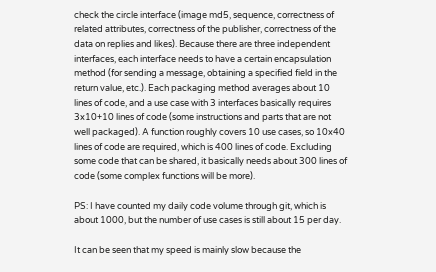check the circle interface (image md5, sequence, correctness of related attributes, correctness of the publisher, correctness of the data on replies and likes). Because there are three independent interfaces, each interface needs to have a certain encapsulation method (for sending a message, obtaining a specified field in the return value, etc.). Each packaging method averages about 10 lines of code, and a use case with 3 interfaces basically requires 3x10+10 lines of code (some instructions and parts that are not well packaged). A function roughly covers 10 use cases, so 10x40 lines of code are required, which is 400 lines of code. Excluding some code that can be shared, it basically needs about 300 lines of code (some complex functions will be more).

PS: I have counted my daily code volume through git, which is about 1000, but the number of use cases is still about 15 per day.

It can be seen that my speed is mainly slow because the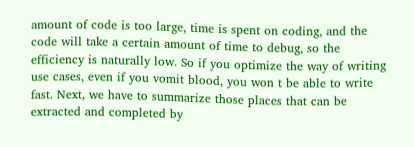amount of code is too large, time is spent on coding, and the code will take a certain amount of time to debug, so the efficiency is naturally low. So if you optimize the way of writing use cases, even if you vomit blood, you won t be able to write fast. Next, we have to summarize those places that can be extracted and completed by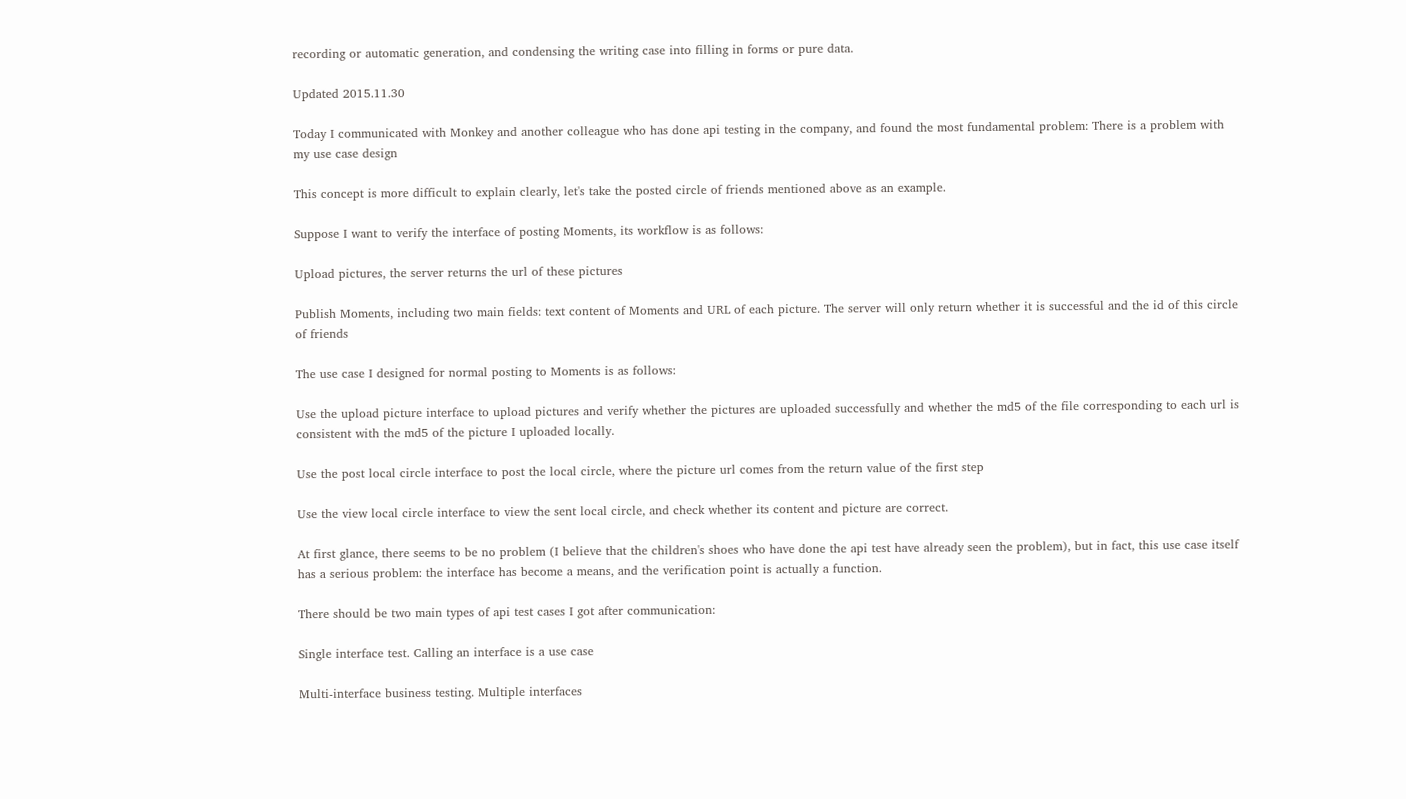recording or automatic generation, and condensing the writing case into filling in forms or pure data.

Updated 2015.11.30

Today I communicated with Monkey and another colleague who has done api testing in the company, and found the most fundamental problem: There is a problem with my use case design

This concept is more difficult to explain clearly, let's take the posted circle of friends mentioned above as an example.

Suppose I want to verify the interface of posting Moments, its workflow is as follows:

Upload pictures, the server returns the url of these pictures

Publish Moments, including two main fields: text content of Moments and URL of each picture. The server will only return whether it is successful and the id of this circle of friends

The use case I designed for normal posting to Moments is as follows:

Use the upload picture interface to upload pictures and verify whether the pictures are uploaded successfully and whether the md5 of the file corresponding to each url is consistent with the md5 of the picture I uploaded locally.

Use the post local circle interface to post the local circle, where the picture url comes from the return value of the first step

Use the view local circle interface to view the sent local circle, and check whether its content and picture are correct.

At first glance, there seems to be no problem (I believe that the children's shoes who have done the api test have already seen the problem), but in fact, this use case itself has a serious problem: the interface has become a means, and the verification point is actually a function.

There should be two main types of api test cases I got after communication:

Single interface test. Calling an interface is a use case

Multi-interface business testing. Multiple interfaces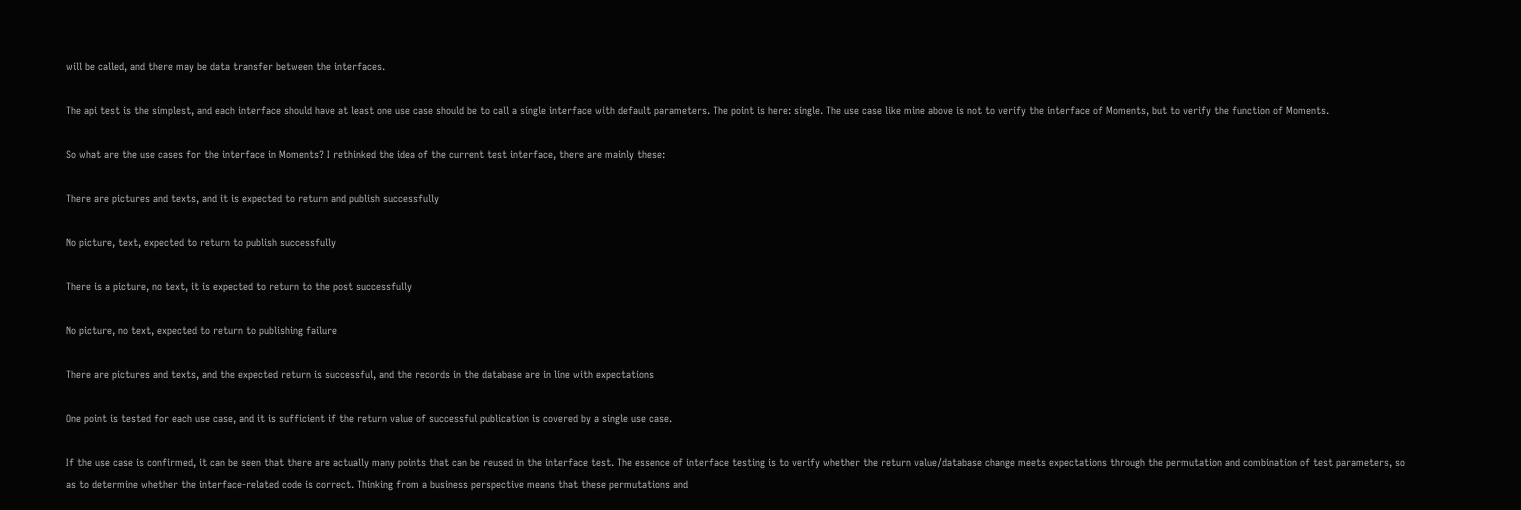will be called, and there may be data transfer between the interfaces.

The api test is the simplest, and each interface should have at least one use case should be to call a single interface with default parameters. The point is here: single. The use case like mine above is not to verify the interface of Moments, but to verify the function of Moments.

So what are the use cases for the interface in Moments? I rethinked the idea of the current test interface, there are mainly these:

There are pictures and texts, and it is expected to return and publish successfully

No picture, text, expected to return to publish successfully

There is a picture, no text, it is expected to return to the post successfully

No picture, no text, expected to return to publishing failure

There are pictures and texts, and the expected return is successful, and the records in the database are in line with expectations

One point is tested for each use case, and it is sufficient if the return value of successful publication is covered by a single use case.

If the use case is confirmed, it can be seen that there are actually many points that can be reused in the interface test. The essence of interface testing is to verify whether the return value/database change meets expectations through the permutation and combination of test parameters, so as to determine whether the interface-related code is correct. Thinking from a business perspective means that these permutations and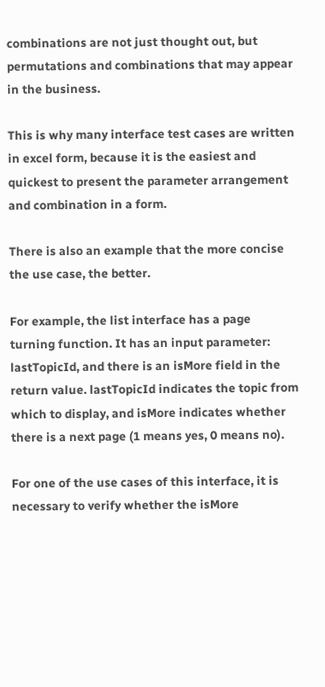combinations are not just thought out, but permutations and combinations that may appear in the business.

This is why many interface test cases are written in excel form, because it is the easiest and quickest to present the parameter arrangement and combination in a form.

There is also an example that the more concise the use case, the better.

For example, the list interface has a page turning function. It has an input parameter: lastTopicId, and there is an isMore field in the return value. lastTopicId indicates the topic from which to display, and isMore indicates whether there is a next page (1 means yes, 0 means no).

For one of the use cases of this interface, it is necessary to verify whether the isMore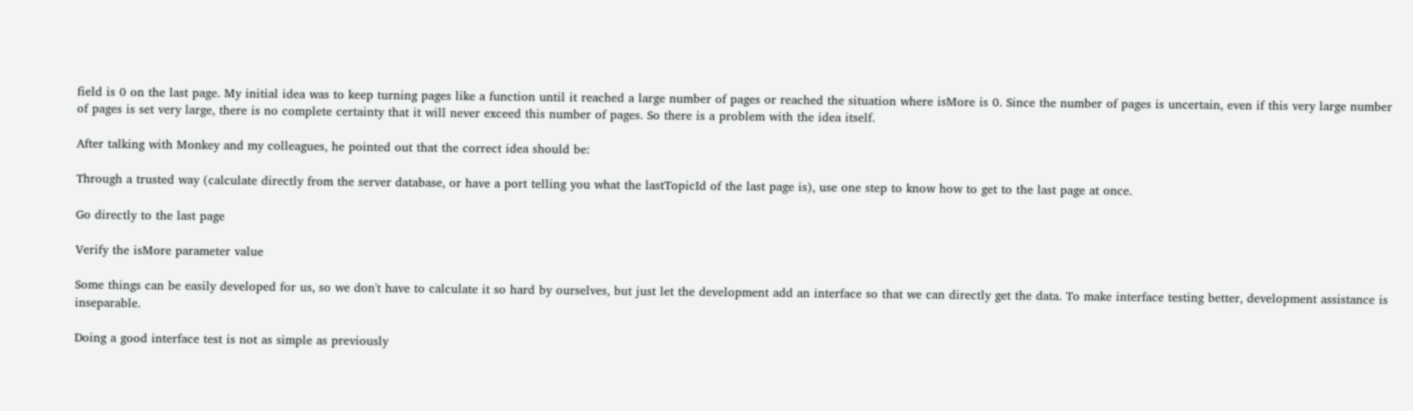field is 0 on the last page. My initial idea was to keep turning pages like a function until it reached a large number of pages or reached the situation where isMore is 0. Since the number of pages is uncertain, even if this very large number of pages is set very large, there is no complete certainty that it will never exceed this number of pages. So there is a problem with the idea itself.

After talking with Monkey and my colleagues, he pointed out that the correct idea should be:

Through a trusted way (calculate directly from the server database, or have a port telling you what the lastTopicId of the last page is), use one step to know how to get to the last page at once.

Go directly to the last page

Verify the isMore parameter value

Some things can be easily developed for us, so we don't have to calculate it so hard by ourselves, but just let the development add an interface so that we can directly get the data. To make interface testing better, development assistance is inseparable.

Doing a good interface test is not as simple as previously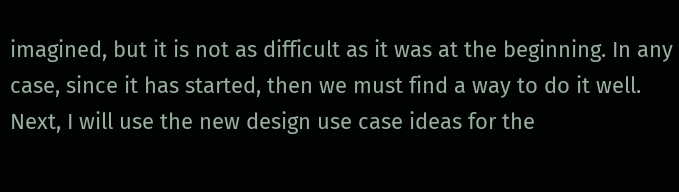imagined, but it is not as difficult as it was at the beginning. In any case, since it has started, then we must find a way to do it well. Next, I will use the new design use case ideas for the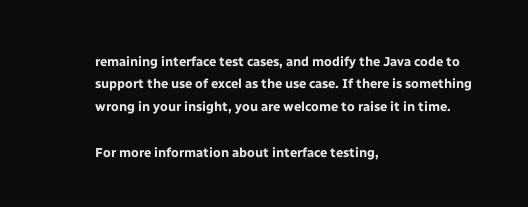remaining interface test cases, and modify the Java code to support the use of excel as the use case. If there is something wrong in your insight, you are welcome to raise it in time.

For more information about interface testing,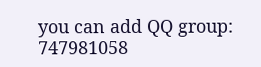you can add QQ group: 747981058